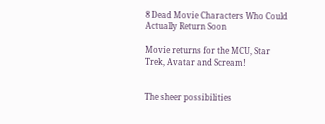8 Dead Movie Characters Who Could Actually Return Soon

Movie returns for the MCU, Star Trek, Avatar and Scream!


The sheer possibilities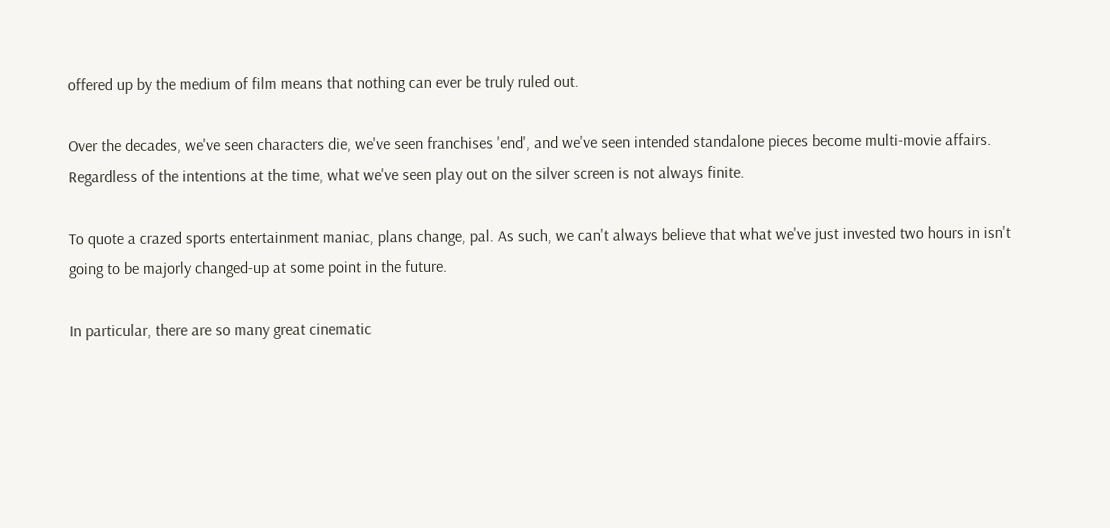offered up by the medium of film means that nothing can ever be truly ruled out.

Over the decades, we've seen characters die, we've seen franchises 'end', and we've seen intended standalone pieces become multi-movie affairs. Regardless of the intentions at the time, what we've seen play out on the silver screen is not always finite.

To quote a crazed sports entertainment maniac, plans change, pal. As such, we can't always believe that what we've just invested two hours in isn't going to be majorly changed-up at some point in the future.

In particular, there are so many great cinematic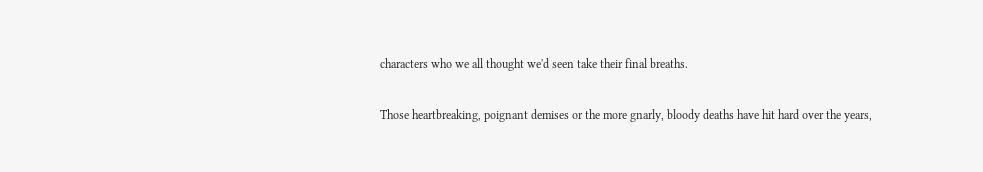characters who we all thought we'd seen take their final breaths.

Those heartbreaking, poignant demises or the more gnarly, bloody deaths have hit hard over the years,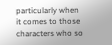particularly when it comes to those characters who so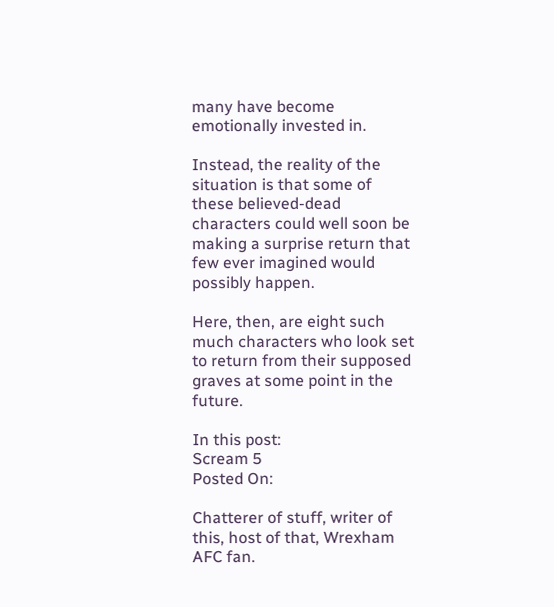many have become emotionally invested in.

Instead, the reality of the situation is that some of these believed-dead characters could well soon be making a surprise return that few ever imagined would possibly happen.

Here, then, are eight such much characters who look set to return from their supposed graves at some point in the future.

In this post:
Scream 5
Posted On:

Chatterer of stuff, writer of this, host of that, Wrexham AFC fan.